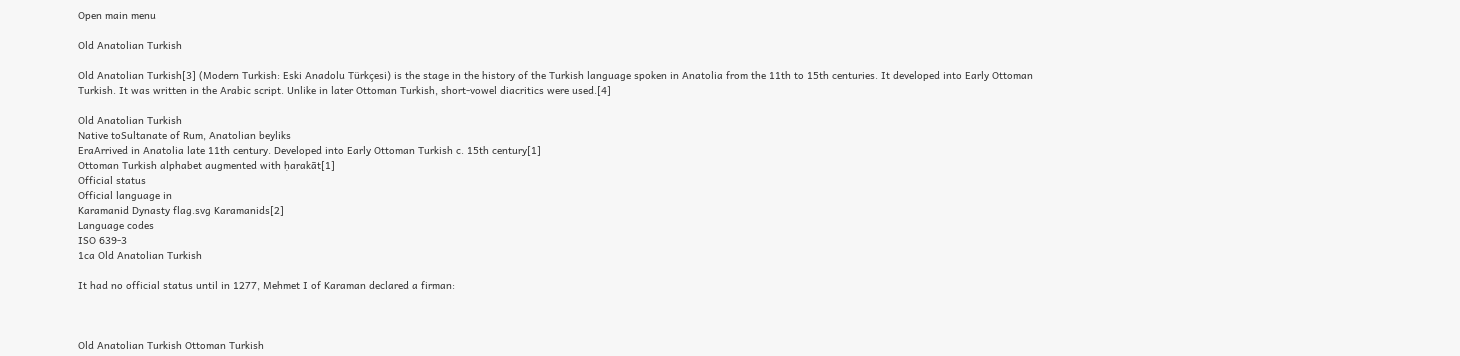Open main menu

Old Anatolian Turkish

Old Anatolian Turkish[3] (Modern Turkish: Eski Anadolu Türkçesi) is the stage in the history of the Turkish language spoken in Anatolia from the 11th to 15th centuries. It developed into Early Ottoman Turkish. It was written in the Arabic script. Unlike in later Ottoman Turkish, short-vowel diacritics were used.[4]

Old Anatolian Turkish
Native toSultanate of Rum, Anatolian beyliks
EraArrived in Anatolia late 11th century. Developed into Early Ottoman Turkish c. 15th century[1]
Ottoman Turkish alphabet augmented with ḥarakāt[1]
Official status
Official language in
Karamanid Dynasty flag.svg Karamanids[2]
Language codes
ISO 639-3
1ca Old Anatolian Turkish

It had no official status until in 1277, Mehmet I of Karaman declared a firman:



Old Anatolian Turkish Ottoman Turkish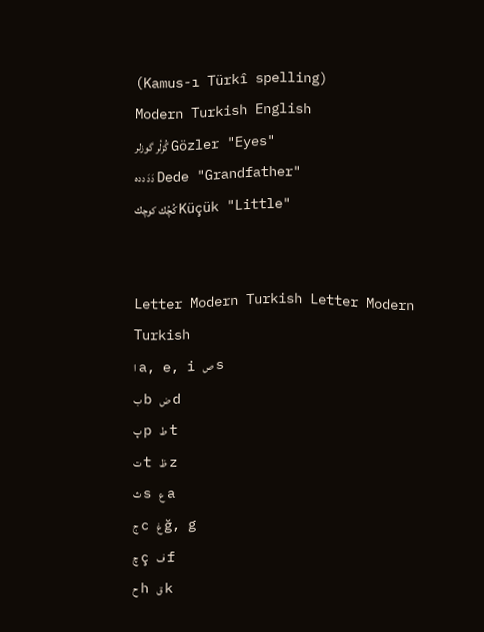(Kamus-ı Türkî spelling)
Modern Turkish English
گُزلٔر گوزلر Gözler "Eyes"
دَدَ دده Dede "Grandfather"
كُچُك كوچك Küçük "Little"


Letter Modern Turkish Letter Modern Turkish
ا a, e, i ص s
ب b ض d
پ p ط t
ت t ظ z
ث s ع a
ج c غ ğ, g
چ ç ف f
ح h ق k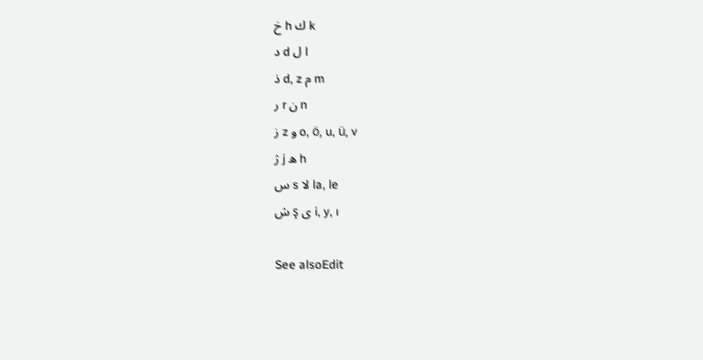خ h ك k
د d ل l
ذ d, z م m
ر r ن n
ز z و o, ö, u, ü, v
ژ j ه h
س s لا la, le
ش ş ى i, y, ı

See alsoEdit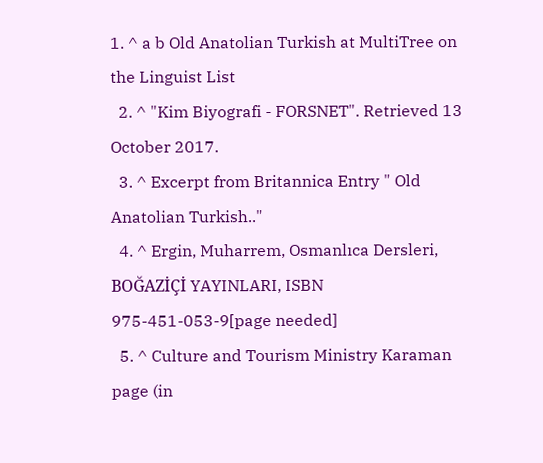1. ^ a b Old Anatolian Turkish at MultiTree on the Linguist List
  2. ^ "Kim Biyografi - FORSNET". Retrieved 13 October 2017.
  3. ^ Excerpt from Britannica Entry " Old Anatolian Turkish.."
  4. ^ Ergin, Muharrem, Osmanlıca Dersleri, BOĞAZİÇİ YAYINLARI, ISBN 975-451-053-9[page needed]
  5. ^ Culture and Tourism Ministry Karaman page (in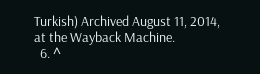Turkish) Archived August 11, 2014, at the Wayback Machine.
  6. ^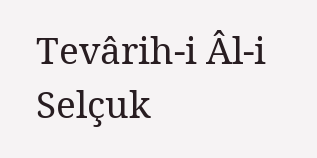Tevârih-i Âl-i Selçuk